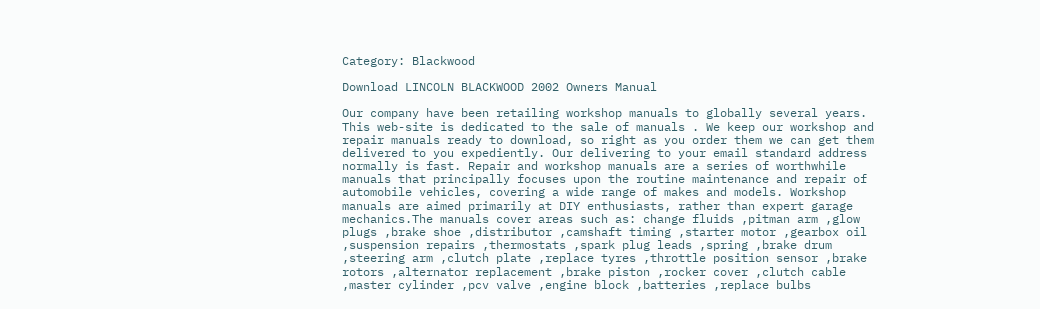Category: Blackwood

Download LINCOLN BLACKWOOD 2002 Owners Manual

Our company have been retailing workshop manuals to globally several years. This web-site is dedicated to the sale of manuals . We keep our workshop and repair manuals ready to download, so right as you order them we can get them delivered to you expediently. Our delivering to your email standard address normally is fast. Repair and workshop manuals are a series of worthwhile manuals that principally focuses upon the routine maintenance and repair of automobile vehicles, covering a wide range of makes and models. Workshop manuals are aimed primarily at DIY enthusiasts, rather than expert garage mechanics.The manuals cover areas such as: change fluids ,pitman arm ,glow plugs ,brake shoe ,distributor ,camshaft timing ,starter motor ,gearbox oil ,suspension repairs ,thermostats ,spark plug leads ,spring ,brake drum ,steering arm ,clutch plate ,replace tyres ,throttle position sensor ,brake rotors ,alternator replacement ,brake piston ,rocker cover ,clutch cable ,master cylinder ,pcv valve ,engine block ,batteries ,replace bulbs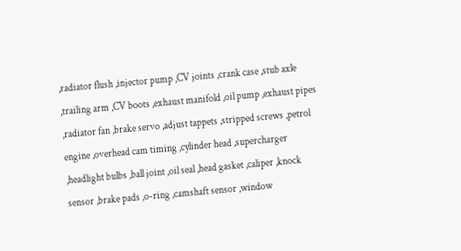,radiator flush ,injector pump ,CV joints ,crank case ,stub axle ,trailing arm ,CV boots ,exhaust manifold ,oil pump ,exhaust pipes ,radiator fan ,brake servo ,adjust tappets ,stripped screws ,petrol engine ,overhead cam timing ,cylinder head ,supercharger ,headlight bulbs ,ball joint ,oil seal ,head gasket ,caliper ,knock sensor ,brake pads ,o-ring ,camshaft sensor ,window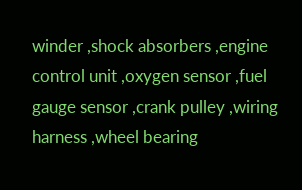winder ,shock absorbers ,engine control unit ,oxygen sensor ,fuel gauge sensor ,crank pulley ,wiring harness ,wheel bearing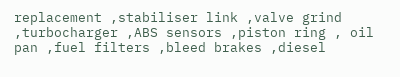replacement ,stabiliser link ,valve grind ,turbocharger ,ABS sensors ,piston ring , oil pan ,fuel filters ,bleed brakes ,diesel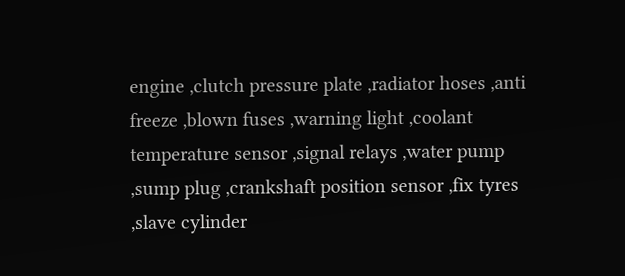engine ,clutch pressure plate ,radiator hoses ,anti freeze ,blown fuses ,warning light ,coolant temperature sensor ,signal relays ,water pump ,sump plug ,crankshaft position sensor ,fix tyres ,slave cylinder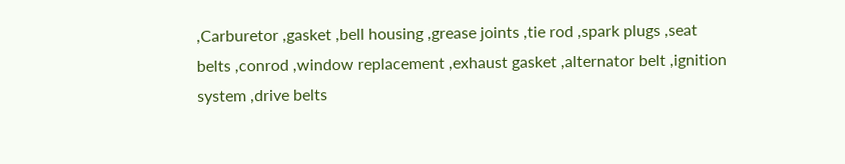,Carburetor ,gasket ,bell housing ,grease joints ,tie rod ,spark plugs ,seat belts ,conrod ,window replacement ,exhaust gasket ,alternator belt ,ignition system ,drive belts